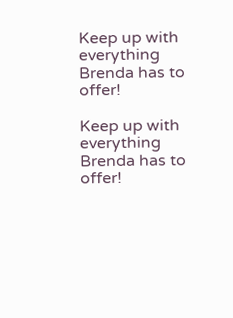Keep up with everything Brenda has to offer!

Keep up with everything Brenda has to offer!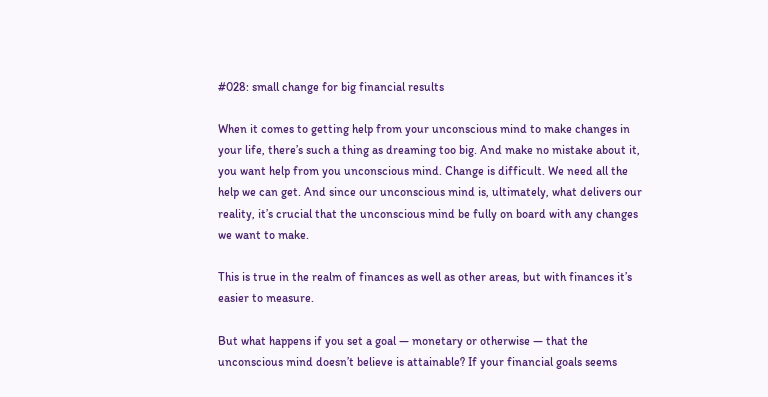#028: small change for big financial results

When it comes to getting help from your unconscious mind to make changes in your life, there’s such a thing as dreaming too big. And make no mistake about it, you want help from you unconscious mind. Change is difficult. We need all the help we can get. And since our unconscious mind is, ultimately, what delivers our reality, it’s crucial that the unconscious mind be fully on board with any changes we want to make.

This is true in the realm of finances as well as other areas, but with finances it’s easier to measure.

But what happens if you set a goal — monetary or otherwise — that the unconscious mind doesn’t believe is attainable? If your financial goals seems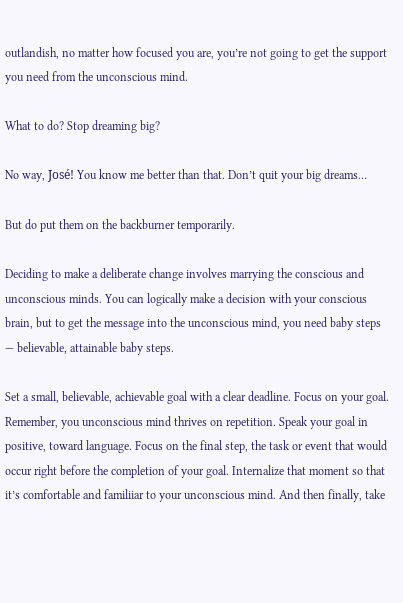outlandish, no matter how focused you are, you’re not going to get the support you need from the unconscious mind.

What to do? Stop dreaming big?

No way, José! You know me better than that. Don’t quit your big dreams…

But do put them on the backburner temporarily.

Deciding to make a deliberate change involves marrying the conscious and unconscious minds. You can logically make a decision with your conscious brain, but to get the message into the unconscious mind, you need baby steps — believable, attainable baby steps.

Set a small, believable, achievable goal with a clear deadline. Focus on your goal. Remember, you unconscious mind thrives on repetition. Speak your goal in positive, toward language. Focus on the final step, the task or event that would occur right before the completion of your goal. Internalize that moment so that it’s comfortable and familiiar to your unconscious mind. And then finally, take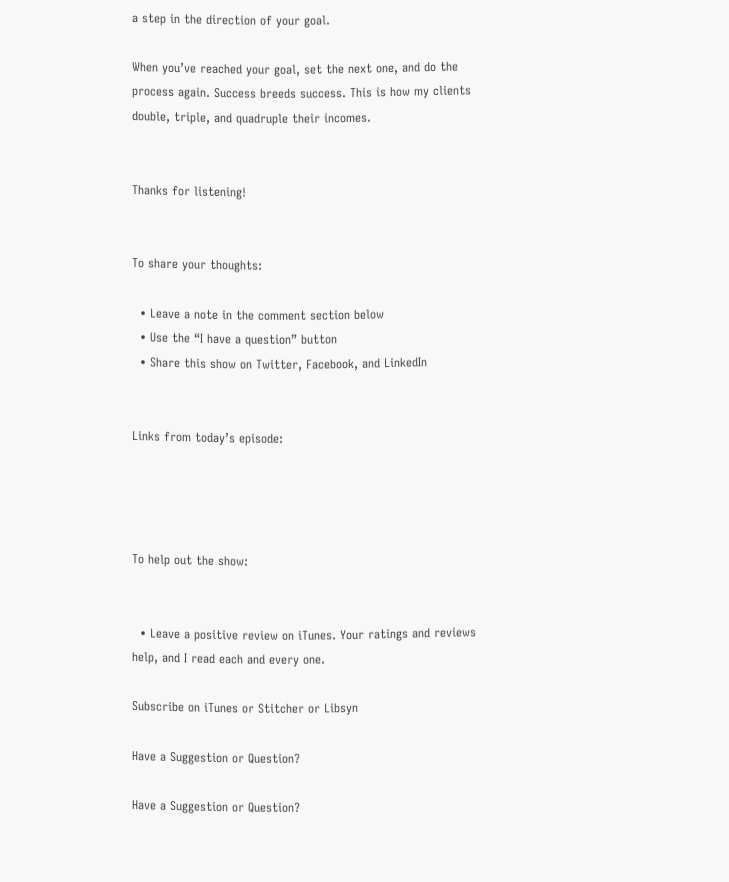a step in the direction of your goal.

When you’ve reached your goal, set the next one, and do the process again. Success breeds success. This is how my clients double, triple, and quadruple their incomes.


Thanks for listening!


To share your thoughts:

  • Leave a note in the comment section below
  • Use the “I have a question” button
  • Share this show on Twitter, Facebook, and LinkedIn


Links from today’s episode:




To help out the show:


  • Leave a positive review on iTunes. Your ratings and reviews help, and I read each and every one.

Subscribe on iTunes or Stitcher or Libsyn

Have a Suggestion or Question?

Have a Suggestion or Question?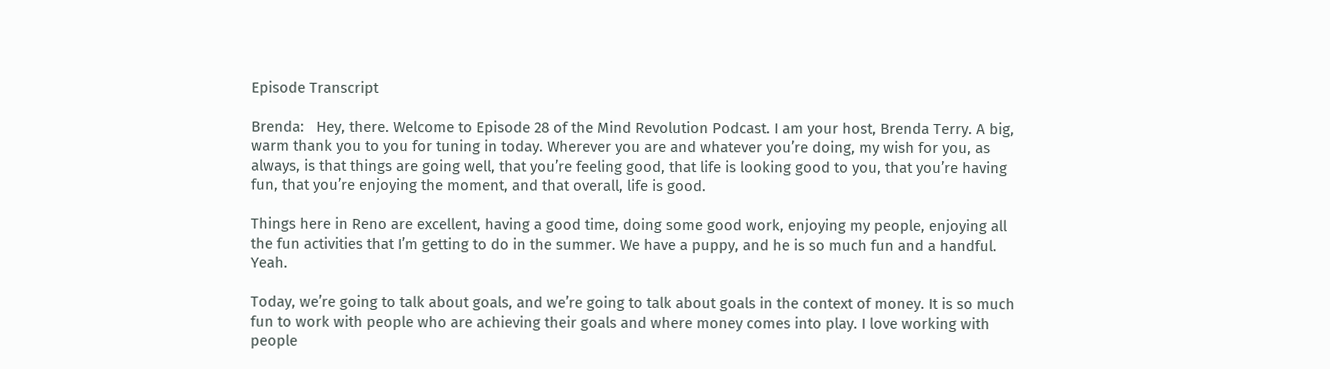Episode Transcript

Brenda:   Hey, there. Welcome to Episode 28 of the Mind Revolution Podcast. I am your host, Brenda Terry. A big, warm thank you to you for tuning in today. Wherever you are and whatever you’re doing, my wish for you, as always, is that things are going well, that you’re feeling good, that life is looking good to you, that you’re having fun, that you’re enjoying the moment, and that overall, life is good.

Things here in Reno are excellent, having a good time, doing some good work, enjoying my people, enjoying all the fun activities that I’m getting to do in the summer. We have a puppy, and he is so much fun and a handful. Yeah.

Today, we’re going to talk about goals, and we’re going to talk about goals in the context of money. It is so much fun to work with people who are achieving their goals and where money comes into play. I love working with people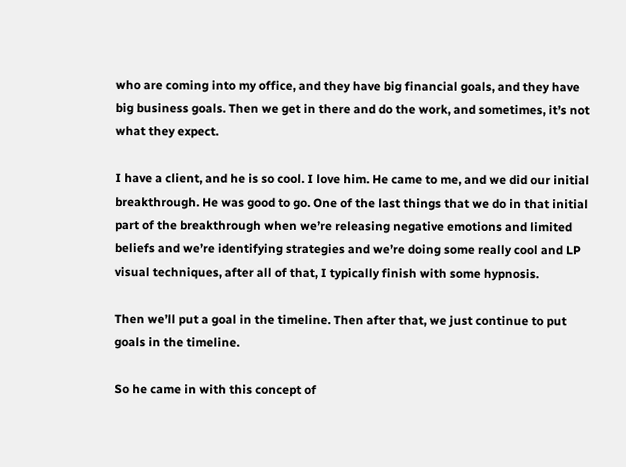who are coming into my office, and they have big financial goals, and they have big business goals. Then we get in there and do the work, and sometimes, it’s not what they expect.

I have a client, and he is so cool. I love him. He came to me, and we did our initial breakthrough. He was good to go. One of the last things that we do in that initial part of the breakthrough when we’re releasing negative emotions and limited beliefs and we’re identifying strategies and we’re doing some really cool and LP visual techniques, after all of that, I typically finish with some hypnosis.

Then we’ll put a goal in the timeline. Then after that, we just continue to put goals in the timeline.

So he came in with this concept of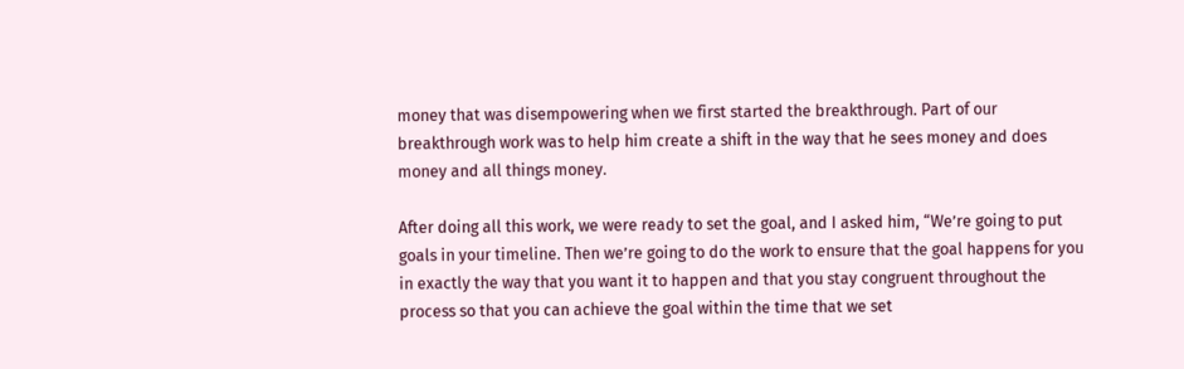money that was disempowering when we first started the breakthrough. Part of our breakthrough work was to help him create a shift in the way that he sees money and does money and all things money.

After doing all this work, we were ready to set the goal, and I asked him, “We’re going to put goals in your timeline. Then we’re going to do the work to ensure that the goal happens for you in exactly the way that you want it to happen and that you stay congruent throughout the process so that you can achieve the goal within the time that we set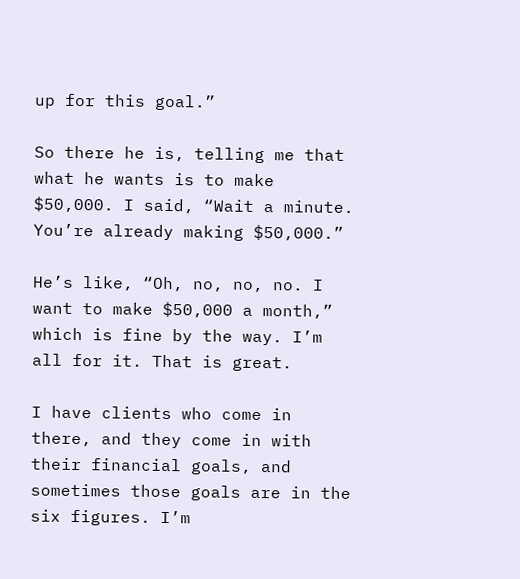up for this goal.”

So there he is, telling me that what he wants is to make $50,000. I said, “Wait a minute. You’re already making $50,000.”

He’s like, “Oh, no, no, no. I want to make $50,000 a month,” which is fine by the way. I’m all for it. That is great.

I have clients who come in there, and they come in with their financial goals, and sometimes those goals are in the six figures. I’m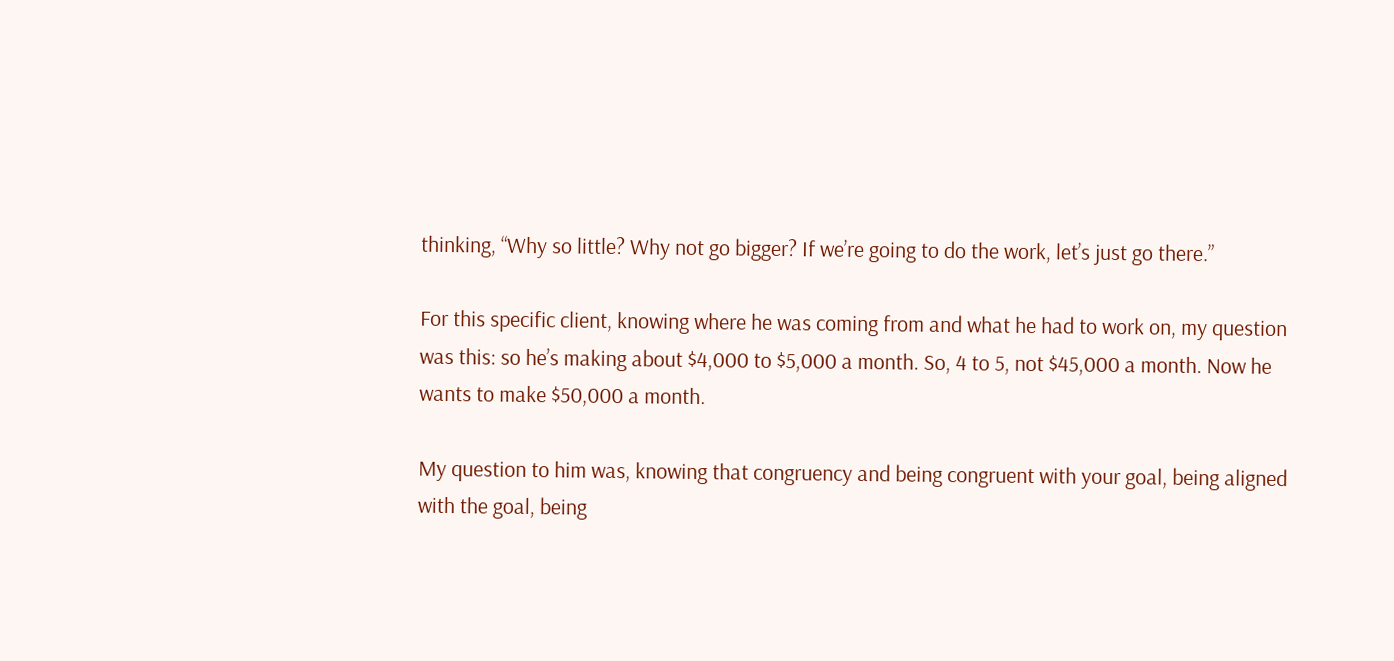thinking, “Why so little? Why not go bigger? If we’re going to do the work, let’s just go there.”

For this specific client, knowing where he was coming from and what he had to work on, my question was this: so he’s making about $4,000 to $5,000 a month. So, 4 to 5, not $45,000 a month. Now he wants to make $50,000 a month.

My question to him was, knowing that congruency and being congruent with your goal, being aligned with the goal, being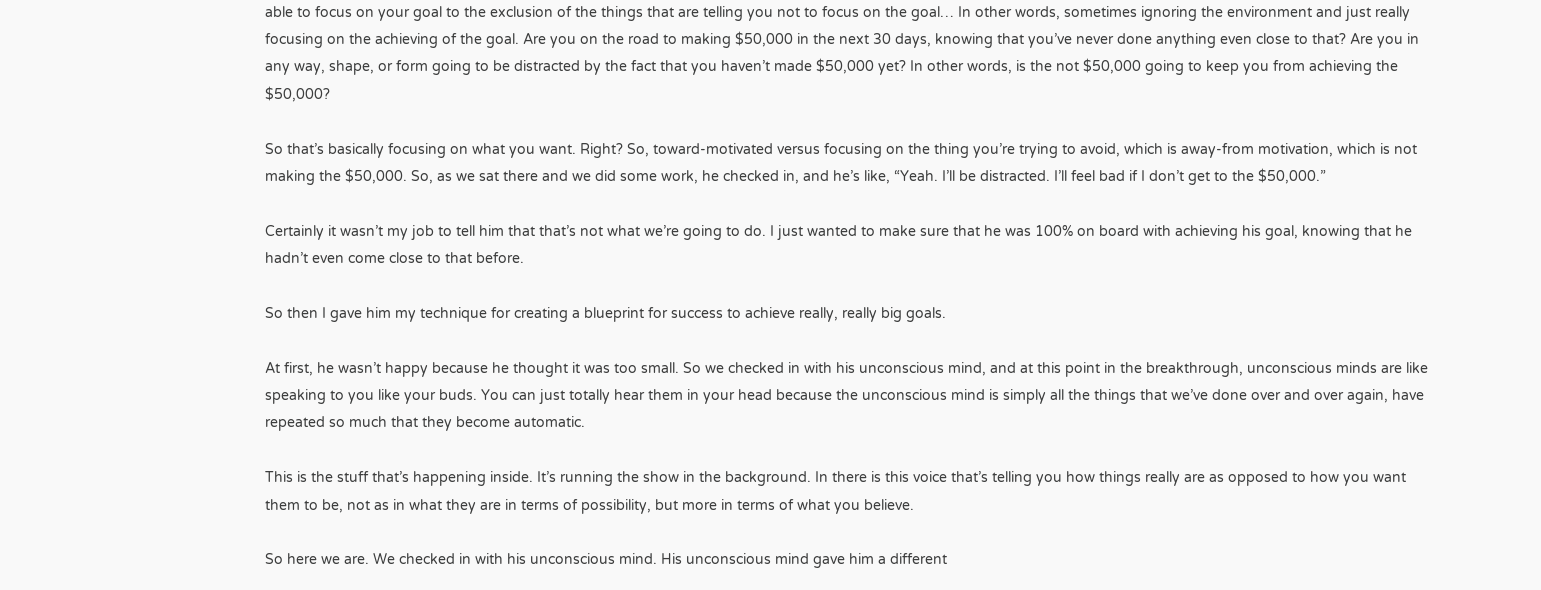able to focus on your goal to the exclusion of the things that are telling you not to focus on the goal… In other words, sometimes ignoring the environment and just really focusing on the achieving of the goal. Are you on the road to making $50,000 in the next 30 days, knowing that you’ve never done anything even close to that? Are you in any way, shape, or form going to be distracted by the fact that you haven’t made $50,000 yet? In other words, is the not $50,000 going to keep you from achieving the $50,000?

So that’s basically focusing on what you want. Right? So, toward-motivated versus focusing on the thing you’re trying to avoid, which is away-from motivation, which is not making the $50,000. So, as we sat there and we did some work, he checked in, and he’s like, “Yeah. I’ll be distracted. I’ll feel bad if I don’t get to the $50,000.”

Certainly it wasn’t my job to tell him that that’s not what we’re going to do. I just wanted to make sure that he was 100% on board with achieving his goal, knowing that he hadn’t even come close to that before.

So then I gave him my technique for creating a blueprint for success to achieve really, really big goals.

At first, he wasn’t happy because he thought it was too small. So we checked in with his unconscious mind, and at this point in the breakthrough, unconscious minds are like speaking to you like your buds. You can just totally hear them in your head because the unconscious mind is simply all the things that we’ve done over and over again, have repeated so much that they become automatic.

This is the stuff that’s happening inside. It’s running the show in the background. In there is this voice that’s telling you how things really are as opposed to how you want them to be, not as in what they are in terms of possibility, but more in terms of what you believe.

So here we are. We checked in with his unconscious mind. His unconscious mind gave him a different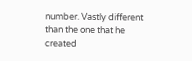number. Vastly different than the one that he created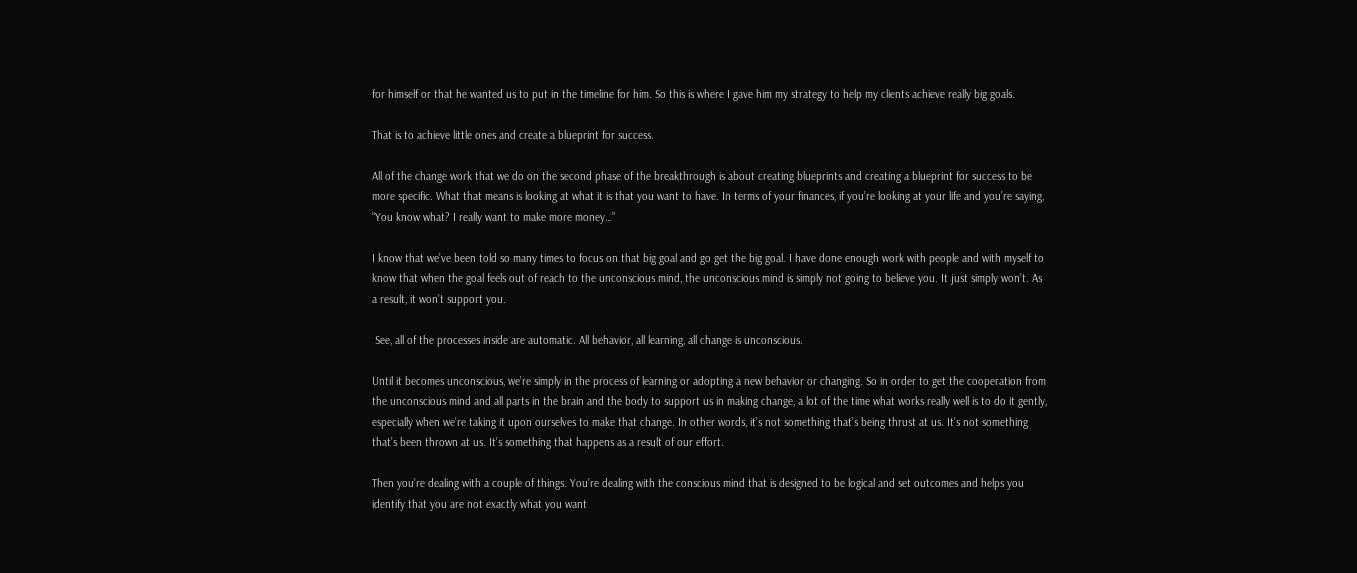for himself or that he wanted us to put in the timeline for him. So this is where I gave him my strategy to help my clients achieve really big goals.

That is to achieve little ones and create a blueprint for success.

All of the change work that we do on the second phase of the breakthrough is about creating blueprints and creating a blueprint for success to be more specific. What that means is looking at what it is that you want to have. In terms of your finances, if you’re looking at your life and you’re saying, “You know what? I really want to make more money…”

I know that we’ve been told so many times to focus on that big goal and go get the big goal. I have done enough work with people and with myself to know that when the goal feels out of reach to the unconscious mind, the unconscious mind is simply not going to believe you. It just simply won’t. As a result, it won’t support you.

 See, all of the processes inside are automatic. All behavior, all learning, all change is unconscious.

Until it becomes unconscious, we’re simply in the process of learning or adopting a new behavior or changing. So in order to get the cooperation from the unconscious mind and all parts in the brain and the body to support us in making change, a lot of the time what works really well is to do it gently, especially when we’re taking it upon ourselves to make that change. In other words, it’s not something that’s being thrust at us. It’s not something that’s been thrown at us. It’s something that happens as a result of our effort.

Then you’re dealing with a couple of things. You’re dealing with the conscious mind that is designed to be logical and set outcomes and helps you identify that you are not exactly what you want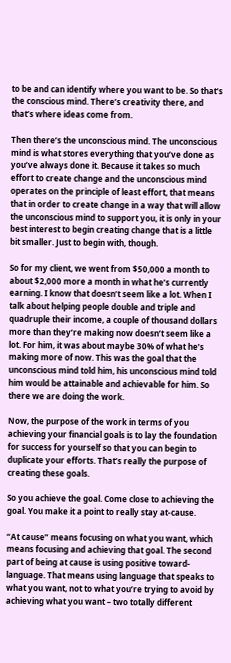to be and can identify where you want to be. So that’s the conscious mind. There’s creativity there, and that’s where ideas come from.

Then there’s the unconscious mind. The unconscious mind is what stores everything that you’ve done as you’ve always done it. Because it takes so much effort to create change and the unconscious mind operates on the principle of least effort, that means that in order to create change in a way that will allow the unconscious mind to support you, it is only in your best interest to begin creating change that is a little bit smaller. Just to begin with, though.

So for my client, we went from $50,000 a month to about $2,000 more a month in what he’s currently earning. I know that doesn’t seem like a lot. When I talk about helping people double and triple and quadruple their income, a couple of thousand dollars more than they’re making now doesn’t seem like a lot. For him, it was about maybe 30% of what he’s making more of now. This was the goal that the unconscious mind told him, his unconscious mind told him would be attainable and achievable for him. So there we are doing the work.

Now, the purpose of the work in terms of you achieving your financial goals is to lay the foundation for success for yourself so that you can begin to duplicate your efforts. That’s really the purpose of creating these goals.

So you achieve the goal. Come close to achieving the goal. You make it a point to really stay at-cause.

“At cause” means focusing on what you want, which means focusing and achieving that goal. The second part of being at cause is using positive toward-language. That means using language that speaks to what you want, not to what you’re trying to avoid by achieving what you want – two totally different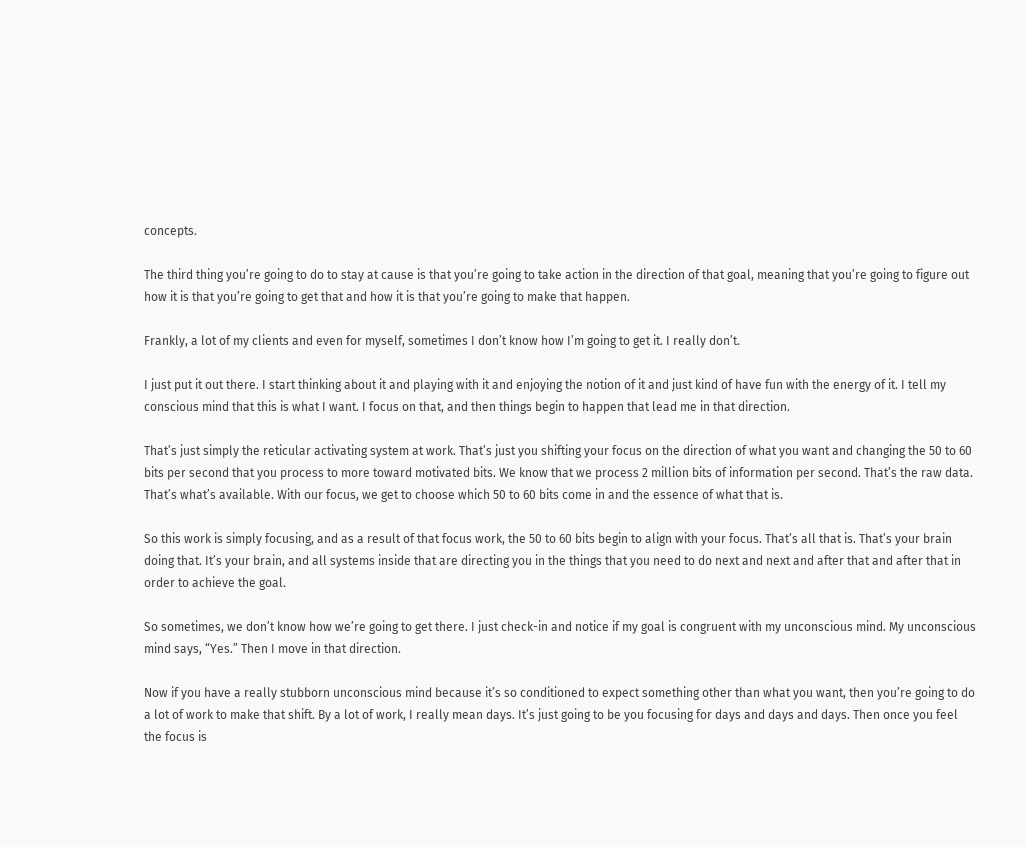concepts.

The third thing you’re going to do to stay at cause is that you’re going to take action in the direction of that goal, meaning that you’re going to figure out how it is that you’re going to get that and how it is that you’re going to make that happen.

Frankly, a lot of my clients and even for myself, sometimes I don’t know how I’m going to get it. I really don’t.

I just put it out there. I start thinking about it and playing with it and enjoying the notion of it and just kind of have fun with the energy of it. I tell my conscious mind that this is what I want. I focus on that, and then things begin to happen that lead me in that direction.

That’s just simply the reticular activating system at work. That’s just you shifting your focus on the direction of what you want and changing the 50 to 60 bits per second that you process to more toward motivated bits. We know that we process 2 million bits of information per second. That’s the raw data. That’s what’s available. With our focus, we get to choose which 50 to 60 bits come in and the essence of what that is.

So this work is simply focusing, and as a result of that focus work, the 50 to 60 bits begin to align with your focus. That’s all that is. That’s your brain doing that. It’s your brain, and all systems inside that are directing you in the things that you need to do next and next and after that and after that in order to achieve the goal.

So sometimes, we don’t know how we’re going to get there. I just check-in and notice if my goal is congruent with my unconscious mind. My unconscious mind says, “Yes.” Then I move in that direction.

Now if you have a really stubborn unconscious mind because it’s so conditioned to expect something other than what you want, then you’re going to do a lot of work to make that shift. By a lot of work, I really mean days. It’s just going to be you focusing for days and days and days. Then once you feel the focus is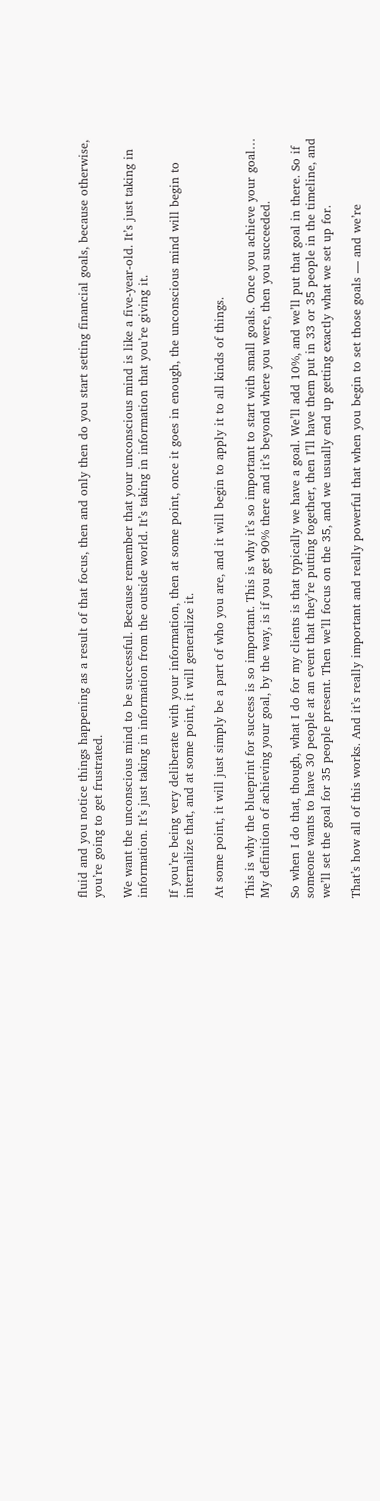fluid and you notice things happening as a result of that focus, then and only then do you start setting financial goals, because otherwise, you’re going to get frustrated.

We want the unconscious mind to be successful. Because remember that your unconscious mind is like a five-year-old. It’s just taking in information. It’s just taking in information from the outside world. It’s taking in information that you’re giving it.

If you’re being very deliberate with your information, then at some point, once it goes in enough, the unconscious mind will begin to internalize that, and at some point, it will generalize it.

At some point, it will just simply be a part of who you are, and it will begin to apply it to all kinds of things.

This is why the blueprint for success is so important. This is why it’s so important to start with small goals. Once you achieve your goal… My definition of achieving your goal, by the way, is if you get 90% there and it’s beyond where you were, then you succeeded.

So when I do that, though, what I do for my clients is that typically we have a goal. We’ll add 10%, and we’ll put that goal in there. So if someone wants to have 30 people at an event that they’re putting together, then I’ll have them put in 33 or 35 people in the timeline, and we’ll set the goal for 35 people present. Then we’ll focus on the 35, and we usually end up getting exactly what we set up for.

That’s how all of this works. And it’s really important and really powerful that when you begin to set those goals — and we’re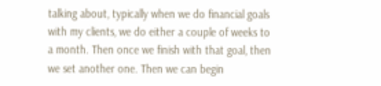talking about, typically when we do financial goals with my clients, we do either a couple of weeks to a month. Then once we finish with that goal, then we set another one. Then we can begin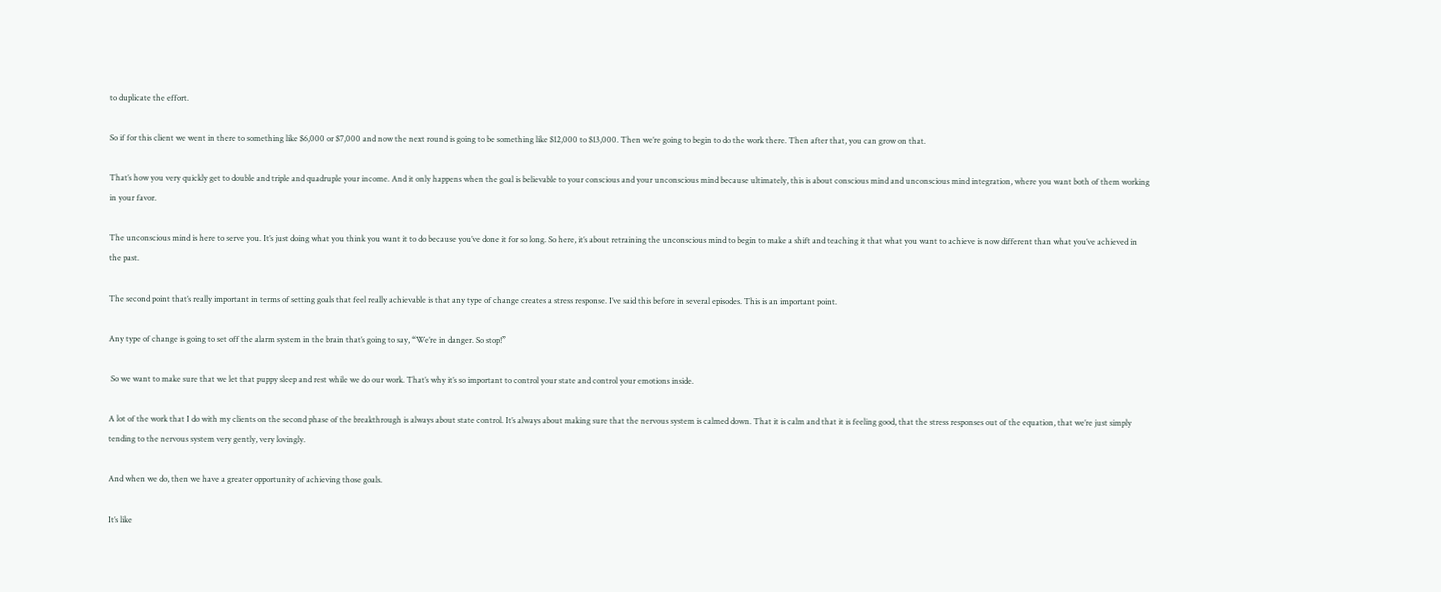to duplicate the effort.

So if for this client we went in there to something like $6,000 or $7,000 and now the next round is going to be something like $12,000 to $13,000. Then we’re going to begin to do the work there. Then after that, you can grow on that.

That’s how you very quickly get to double and triple and quadruple your income. And it only happens when the goal is believable to your conscious and your unconscious mind because ultimately, this is about conscious mind and unconscious mind integration, where you want both of them working in your favor.

The unconscious mind is here to serve you. It’s just doing what you think you want it to do because you’ve done it for so long. So here, it’s about retraining the unconscious mind to begin to make a shift and teaching it that what you want to achieve is now different than what you’ve achieved in the past.

The second point that’s really important in terms of setting goals that feel really achievable is that any type of change creates a stress response. I’ve said this before in several episodes. This is an important point.

Any type of change is going to set off the alarm system in the brain that’s going to say, “We’re in danger. So stop!”

 So we want to make sure that we let that puppy sleep and rest while we do our work. That’s why it’s so important to control your state and control your emotions inside.

A lot of the work that I do with my clients on the second phase of the breakthrough is always about state control. It’s always about making sure that the nervous system is calmed down. That it is calm and that it is feeling good, that the stress responses out of the equation, that we’re just simply tending to the nervous system very gently, very lovingly.

And when we do, then we have a greater opportunity of achieving those goals.

It’s like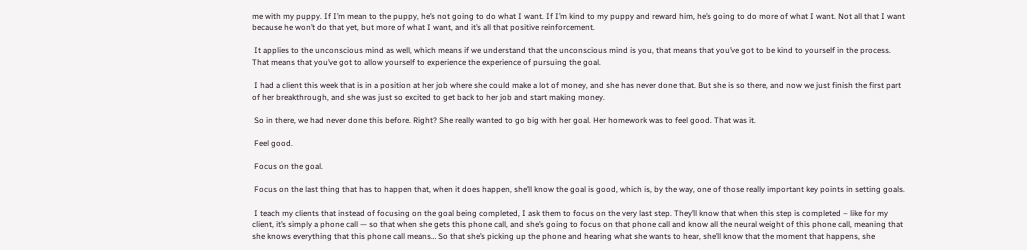me with my puppy. If I’m mean to the puppy, he’s not going to do what I want. If I’m kind to my puppy and reward him, he’s going to do more of what I want. Not all that I want because he won’t do that yet, but more of what I want, and it’s all that positive reinforcement.

 It applies to the unconscious mind as well, which means if we understand that the unconscious mind is you, that means that you’ve got to be kind to yourself in the process. That means that you’ve got to allow yourself to experience the experience of pursuing the goal.

 I had a client this week that is in a position at her job where she could make a lot of money, and she has never done that. But she is so there, and now we just finish the first part of her breakthrough, and she was just so excited to get back to her job and start making money.

 So in there, we had never done this before. Right? She really wanted to go big with her goal. Her homework was to feel good. That was it.

 Feel good.

 Focus on the goal.

 Focus on the last thing that has to happen that, when it does happen, she’ll know the goal is good, which is, by the way, one of those really important key points in setting goals.

 I teach my clients that instead of focusing on the goal being completed, I ask them to focus on the very last step. They’ll know that when this step is completed – like for my client, it’s simply a phone call — so that when she gets this phone call, and she’s going to focus on that phone call and know all the neural weight of this phone call, meaning that she knows everything that this phone call means… So that she’s picking up the phone and hearing what she wants to hear, she’ll know that the moment that happens, she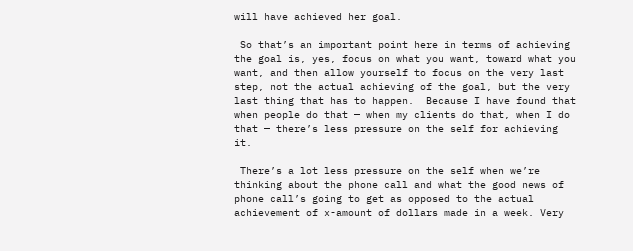will have achieved her goal.

 So that’s an important point here in terms of achieving the goal is, yes, focus on what you want, toward what you want, and then allow yourself to focus on the very last step, not the actual achieving of the goal, but the very last thing that has to happen.  Because I have found that when people do that — when my clients do that, when I do that — there’s less pressure on the self for achieving it.

 There’s a lot less pressure on the self when we’re thinking about the phone call and what the good news of phone call’s going to get as opposed to the actual achievement of x-amount of dollars made in a week. Very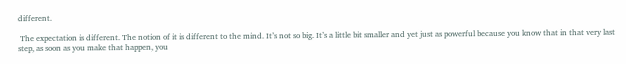different.

 The expectation is different. The notion of it is different to the mind. It’s not so big. It’s a little bit smaller and yet just as powerful because you know that in that very last step, as soon as you make that happen, you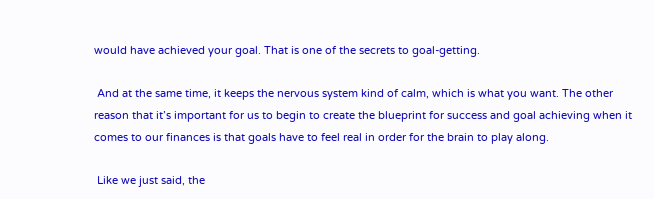would have achieved your goal. That is one of the secrets to goal-getting.

 And at the same time, it keeps the nervous system kind of calm, which is what you want. The other reason that it’s important for us to begin to create the blueprint for success and goal achieving when it comes to our finances is that goals have to feel real in order for the brain to play along.

 Like we just said, the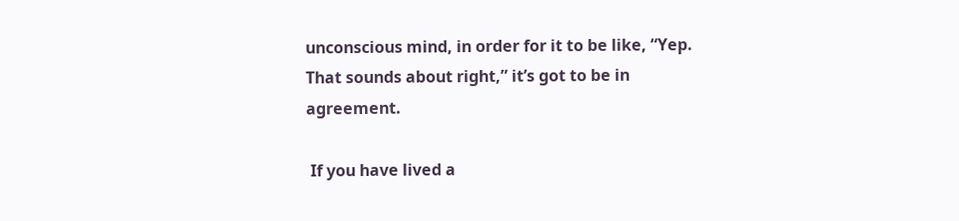unconscious mind, in order for it to be like, “Yep. That sounds about right,” it’s got to be in agreement.

 If you have lived a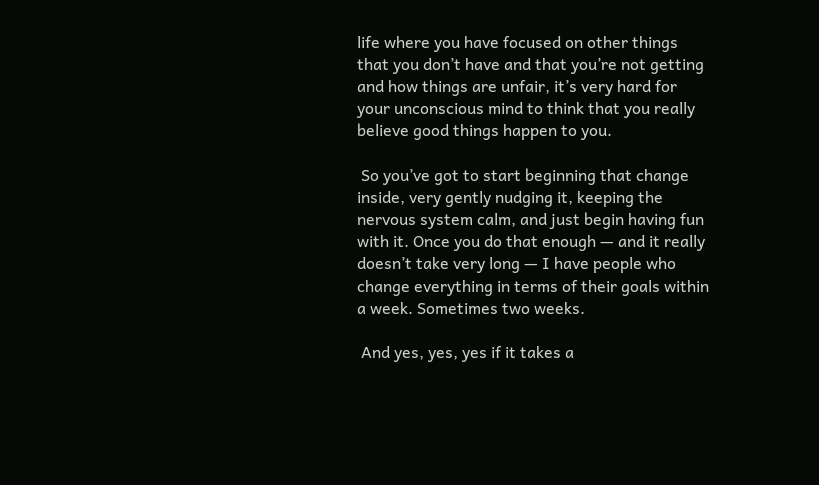life where you have focused on other things that you don’t have and that you’re not getting and how things are unfair, it’s very hard for your unconscious mind to think that you really believe good things happen to you.

 So you’ve got to start beginning that change inside, very gently nudging it, keeping the nervous system calm, and just begin having fun with it. Once you do that enough — and it really doesn’t take very long — I have people who change everything in terms of their goals within a week. Sometimes two weeks.

 And yes, yes, yes if it takes a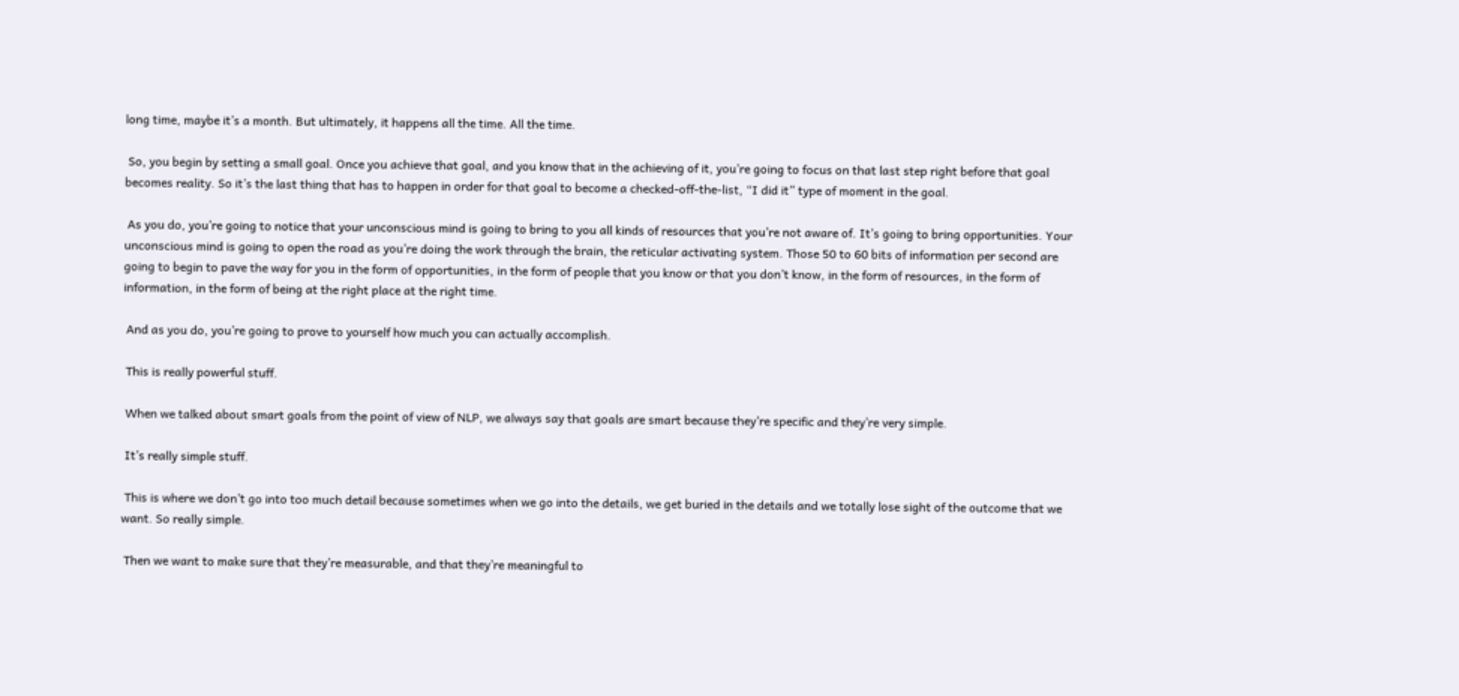long time, maybe it’s a month. But ultimately, it happens all the time. All the time.

 So, you begin by setting a small goal. Once you achieve that goal, and you know that in the achieving of it, you’re going to focus on that last step right before that goal becomes reality. So it’s the last thing that has to happen in order for that goal to become a checked-off-the-list, “I did it” type of moment in the goal.

 As you do, you’re going to notice that your unconscious mind is going to bring to you all kinds of resources that you’re not aware of. It’s going to bring opportunities. Your unconscious mind is going to open the road as you’re doing the work through the brain, the reticular activating system. Those 50 to 60 bits of information per second are going to begin to pave the way for you in the form of opportunities, in the form of people that you know or that you don’t know, in the form of resources, in the form of information, in the form of being at the right place at the right time.

 And as you do, you’re going to prove to yourself how much you can actually accomplish.

 This is really powerful stuff.

 When we talked about smart goals from the point of view of NLP, we always say that goals are smart because they’re specific and they’re very simple.

 It’s really simple stuff.

 This is where we don’t go into too much detail because sometimes when we go into the details, we get buried in the details and we totally lose sight of the outcome that we want. So really simple.

 Then we want to make sure that they’re measurable, and that they’re meaningful to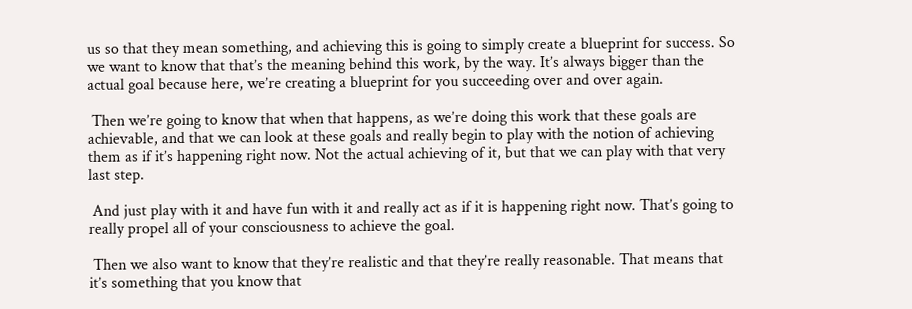us so that they mean something, and achieving this is going to simply create a blueprint for success. So we want to know that that’s the meaning behind this work, by the way. It’s always bigger than the actual goal because here, we’re creating a blueprint for you succeeding over and over again.

 Then we’re going to know that when that happens, as we’re doing this work that these goals are achievable, and that we can look at these goals and really begin to play with the notion of achieving them as if it’s happening right now. Not the actual achieving of it, but that we can play with that very last step.

 And just play with it and have fun with it and really act as if it is happening right now. That’s going to really propel all of your consciousness to achieve the goal.

 Then we also want to know that they’re realistic and that they’re really reasonable. That means that it’s something that you know that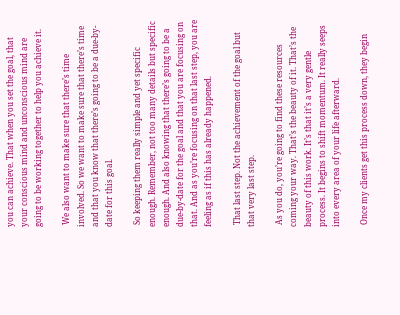you can achieve. That when you set the goal, that your conscious mind and unconscious mind are going to be working together to help you achieve it.

 We also want to make sure that there’s time involved. So we want to make sure that there’s time and that you know that there’s going to be a due-by-date for this goal.

 So keeping them really simple and yet specific enough. Remember, not too many details but specific enough. And also knowing that there’s going to be a due-by-date for the goal and that you are focusing on that. And as you’re focusing on that last step, you are feeling as if this has already happened.

 That last step. Not the achievement of the goal but that very last step.

 As you do, you’re going to find these resources coming your way. That’s the beauty of it. That’s the beauty of this work. It’s that it’s a very gentle process. It begins to shift momentum. It really seeps into every area of your life afterward.

 Once my clients get this process down, they begin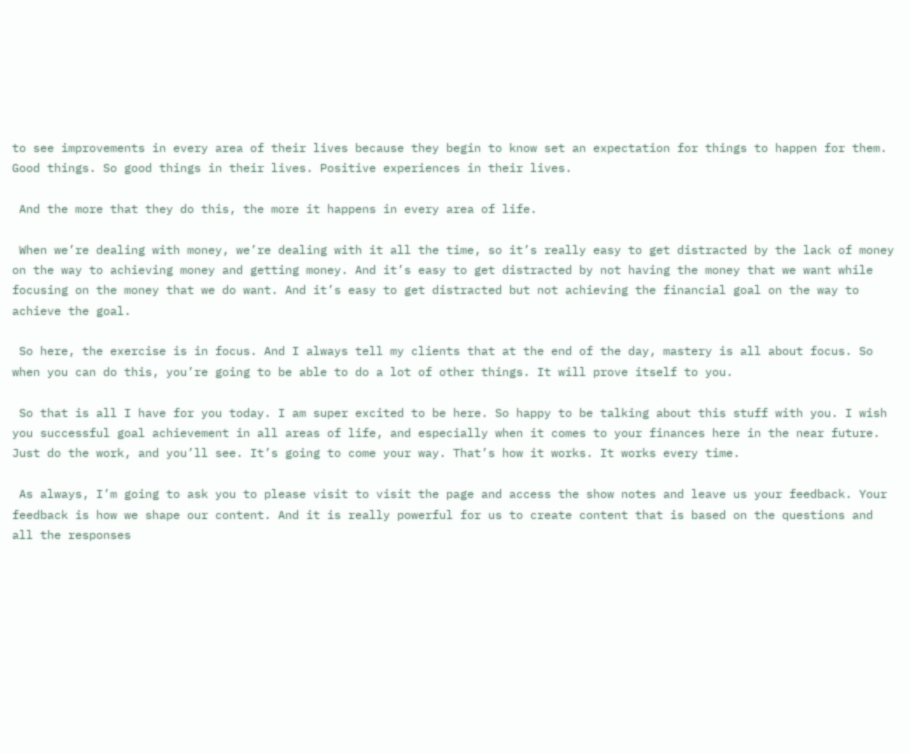to see improvements in every area of their lives because they begin to know set an expectation for things to happen for them. Good things. So good things in their lives. Positive experiences in their lives.

 And the more that they do this, the more it happens in every area of life.

 When we’re dealing with money, we’re dealing with it all the time, so it’s really easy to get distracted by the lack of money on the way to achieving money and getting money. And it’s easy to get distracted by not having the money that we want while focusing on the money that we do want. And it’s easy to get distracted but not achieving the financial goal on the way to achieve the goal.

 So here, the exercise is in focus. And I always tell my clients that at the end of the day, mastery is all about focus. So when you can do this, you’re going to be able to do a lot of other things. It will prove itself to you.

 So that is all I have for you today. I am super excited to be here. So happy to be talking about this stuff with you. I wish you successful goal achievement in all areas of life, and especially when it comes to your finances here in the near future. Just do the work, and you’ll see. It’s going to come your way. That’s how it works. It works every time.

 As always, I’m going to ask you to please visit to visit the page and access the show notes and leave us your feedback. Your feedback is how we shape our content. And it is really powerful for us to create content that is based on the questions and all the responses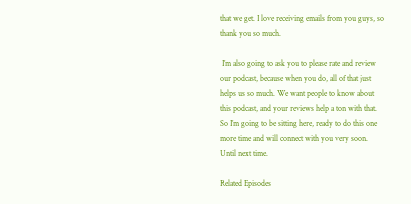that we get. I love receiving emails from you guys, so thank you so much.

 I’m also going to ask you to please rate and review our podcast, because when you do, all of that just helps us so much. We want people to know about this podcast, and your reviews help a ton with that. So I’m going to be sitting here, ready to do this one more time and will connect with you very soon. Until next time.

Related Episodes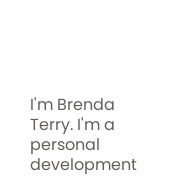I'm Brenda Terry. I'm a personal development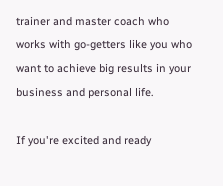trainer and master coach who works with go-getters like you who want to achieve big results in your business and personal life.

If you're excited and ready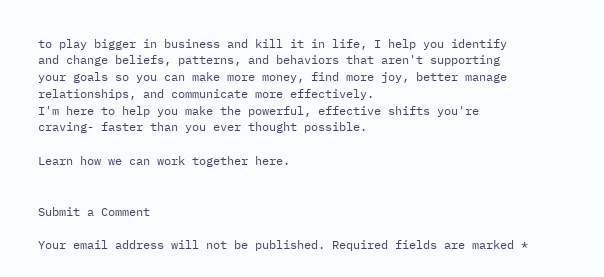to play bigger in business and kill it in life, I help you identify and change beliefs, patterns, and behaviors that aren't supporting your goals so you can make more money, find more joy, better manage relationships, and communicate more effectively.
I'm here to help you make the powerful, effective shifts you're craving- faster than you ever thought possible.

Learn how we can work together here.


Submit a Comment

Your email address will not be published. Required fields are marked *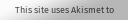This site uses Akismet to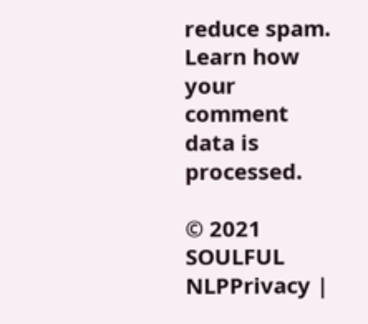reduce spam. Learn how your comment data is processed.

© 2021 SOULFUL NLPPrivacy |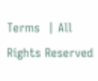Terms  | All Rights Reserved